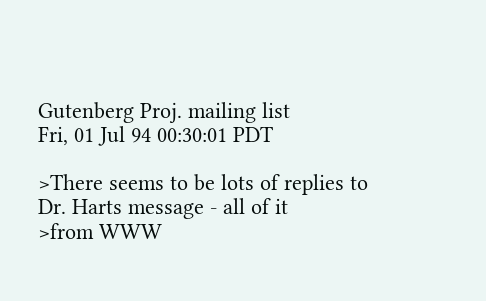Gutenberg Proj. mailing list
Fri, 01 Jul 94 00:30:01 PDT

>There seems to be lots of replies to Dr. Harts message - all of it
>from WWW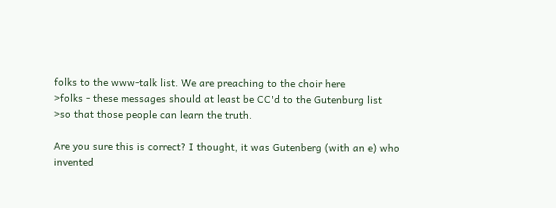folks to the www-talk list. We are preaching to the choir here
>folks - these messages should at least be CC'd to the Gutenburg list
>so that those people can learn the truth.

Are you sure this is correct? I thought, it was Gutenberg (with an e) who
invented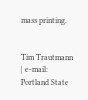mass printing.


Tim Trautmann                   | e-mail:
Portland State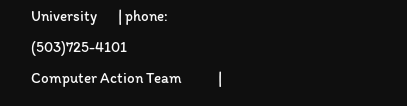University       | phone:  (503)725-4101
Computer Action Team            |